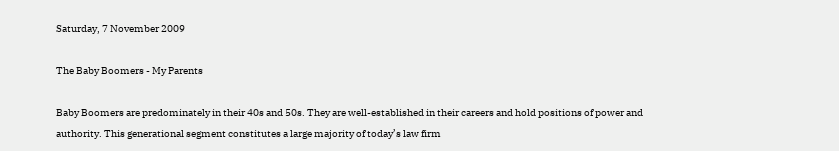Saturday, 7 November 2009

The Baby Boomers - My Parents

Baby Boomers are predominately in their 40s and 50s. They are well-established in their careers and hold positions of power and authority. This generational segment constitutes a large majority of today’s law firm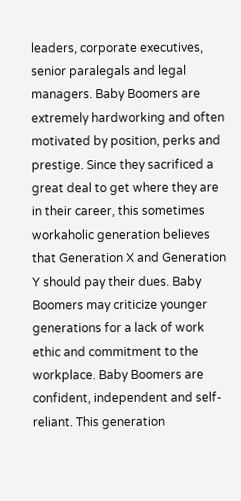leaders, corporate executives, senior paralegals and legal managers. Baby Boomers are extremely hardworking and often motivated by position, perks and prestige. Since they sacrificed a great deal to get where they are in their career, this sometimes workaholic generation believes that Generation X and Generation Y should pay their dues. Baby Boomers may criticize younger generations for a lack of work ethic and commitment to the workplace. Baby Boomers are confident, independent and self-reliant. This generation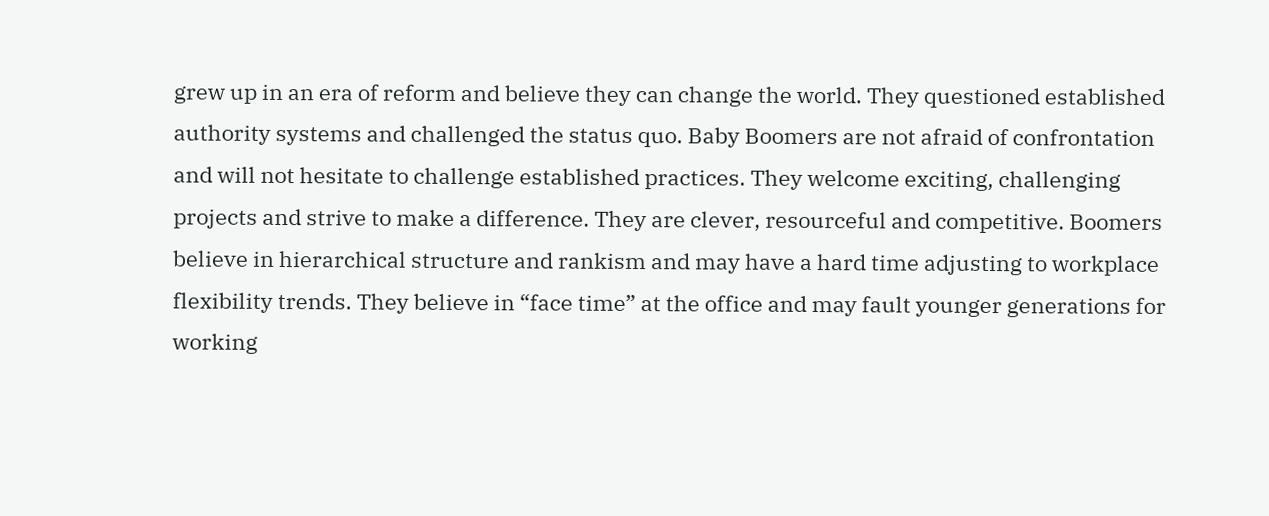grew up in an era of reform and believe they can change the world. They questioned established authority systems and challenged the status quo. Baby Boomers are not afraid of confrontation and will not hesitate to challenge established practices. They welcome exciting, challenging projects and strive to make a difference. They are clever, resourceful and competitive. Boomers believe in hierarchical structure and rankism and may have a hard time adjusting to workplace flexibility trends. They believe in “face time” at the office and may fault younger generations for working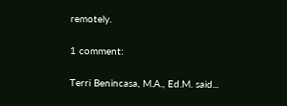remotely.

1 comment:

Terri Benincasa, M.A., Ed.M. said...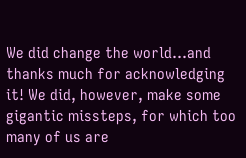We did change the world...and thanks much for acknowledging it! We did, however, make some gigantic missteps, for which too many of us are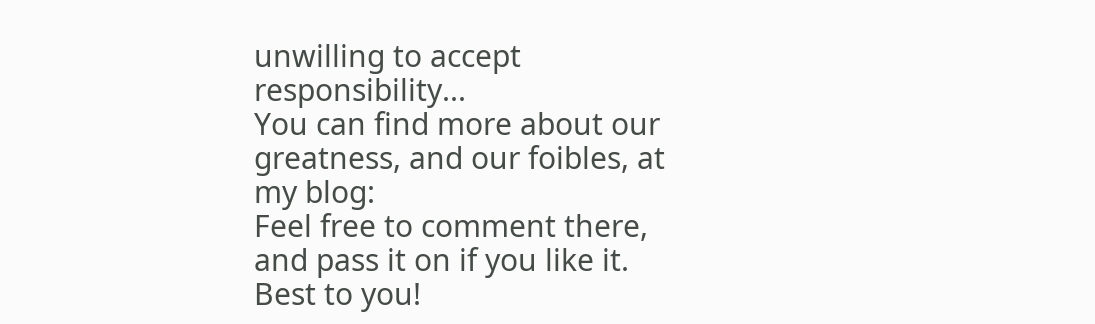unwilling to accept responsibility...
You can find more about our greatness, and our foibles, at my blog:
Feel free to comment there, and pass it on if you like it.
Best to you!